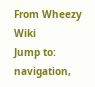From Wheezy Wiki
Jump to: navigation,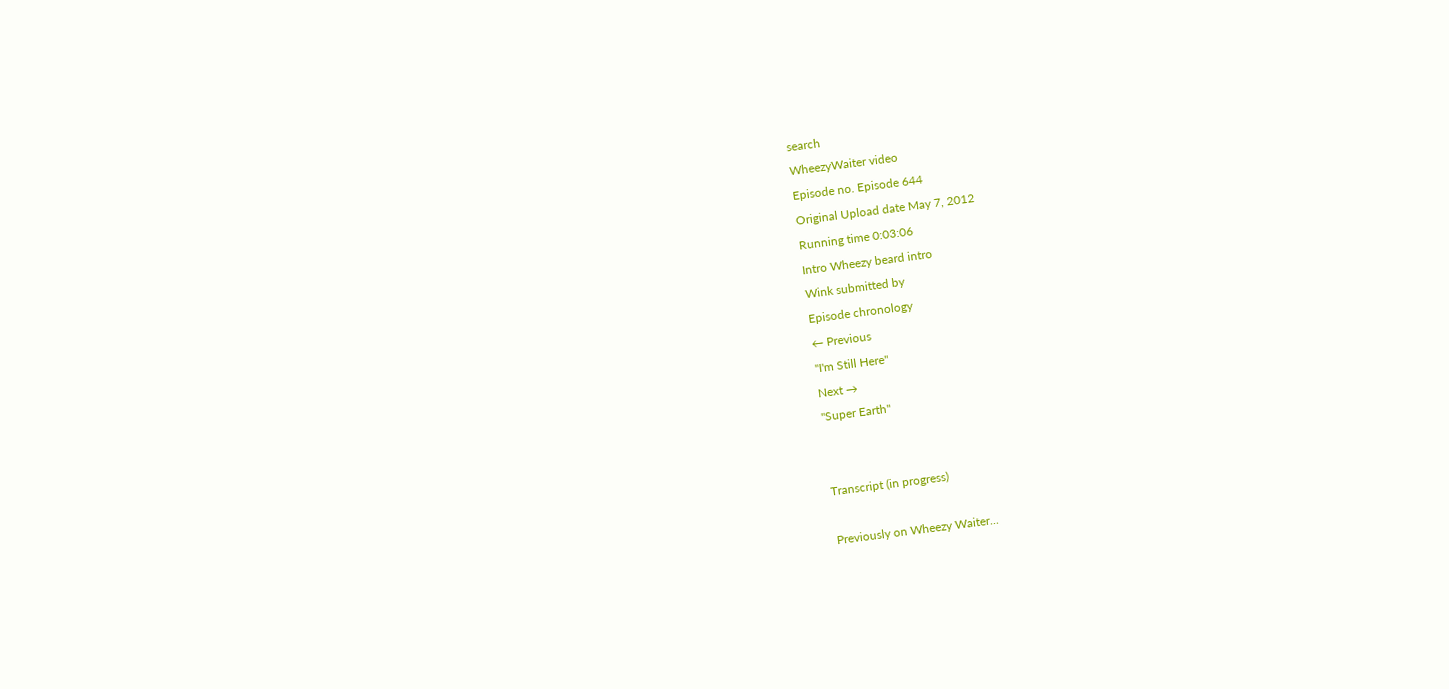search
WheezyWaiter video
Episode no. Episode 644
Original Upload date May 7, 2012
Running time 0:03:06
Intro Wheezy beard intro
Wink submitted by
Episode chronology
← Previous
"I'm Still Here"
Next →
"Super Earth"


Transcript (in progress)

Previously on Wheezy Waiter...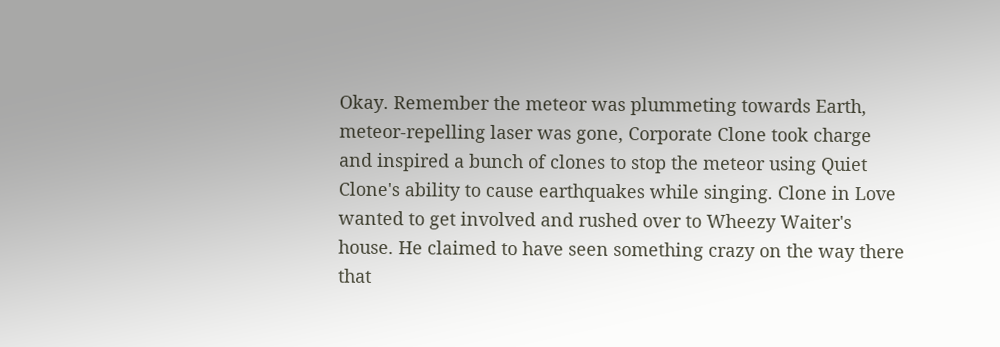Okay. Remember the meteor was plummeting towards Earth, meteor-repelling laser was gone, Corporate Clone took charge and inspired a bunch of clones to stop the meteor using Quiet Clone's ability to cause earthquakes while singing. Clone in Love wanted to get involved and rushed over to Wheezy Waiter's house. He claimed to have seen something crazy on the way there that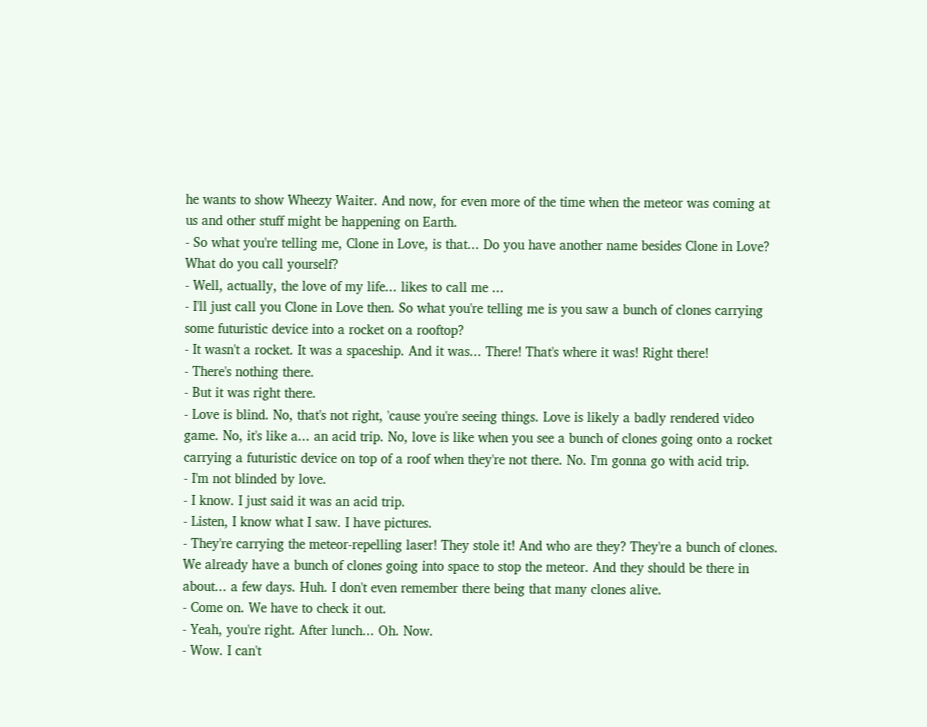he wants to show Wheezy Waiter. And now, for even more of the time when the meteor was coming at us and other stuff might be happening on Earth.
- So what you're telling me, Clone in Love, is that... Do you have another name besides Clone in Love? What do you call yourself?
- Well, actually, the love of my life... likes to call me ...
- I'll just call you Clone in Love then. So what you're telling me is you saw a bunch of clones carrying some futuristic device into a rocket on a rooftop?
- It wasn't a rocket. It was a spaceship. And it was... There! That's where it was! Right there!
- There's nothing there.
- But it was right there.
- Love is blind. No, that's not right, 'cause you're seeing things. Love is likely a badly rendered video game. No, it's like a... an acid trip. No, love is like when you see a bunch of clones going onto a rocket carrying a futuristic device on top of a roof when they're not there. No. I'm gonna go with acid trip.
- I'm not blinded by love.
- I know. I just said it was an acid trip.
- Listen, I know what I saw. I have pictures.
- They're carrying the meteor-repelling laser! They stole it! And who are they? They're a bunch of clones. We already have a bunch of clones going into space to stop the meteor. And they should be there in about... a few days. Huh. I don't even remember there being that many clones alive.
- Come on. We have to check it out.
- Yeah, you're right. After lunch... Oh. Now.
- Wow. I can't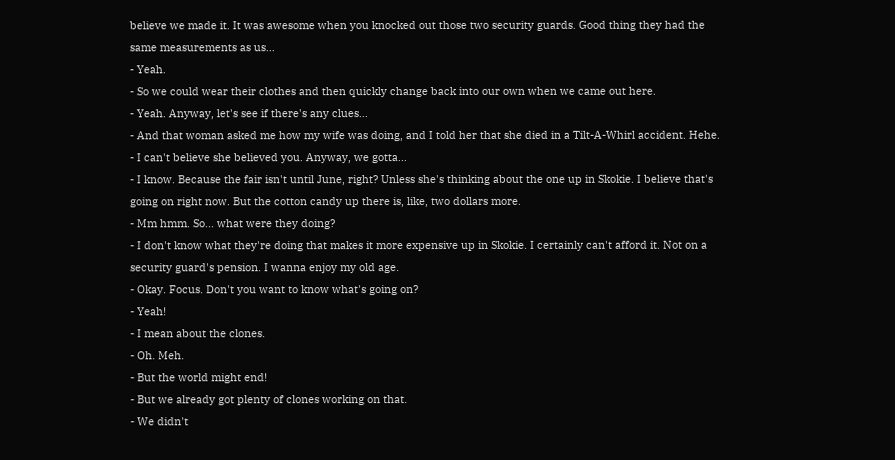believe we made it. It was awesome when you knocked out those two security guards. Good thing they had the same measurements as us...
- Yeah.
- So we could wear their clothes and then quickly change back into our own when we came out here.
- Yeah. Anyway, let's see if there's any clues...
- And that woman asked me how my wife was doing, and I told her that she died in a Tilt-A-Whirl accident. Hehe.
- I can't believe she believed you. Anyway, we gotta...
- I know. Because the fair isn't until June, right? Unless she's thinking about the one up in Skokie. I believe that's going on right now. But the cotton candy up there is, like, two dollars more.
- Mm hmm. So... what were they doing?
- I don't know what they're doing that makes it more expensive up in Skokie. I certainly can't afford it. Not on a security guard's pension. I wanna enjoy my old age.
- Okay. Focus. Don't you want to know what's going on?
- Yeah!
- I mean about the clones.
- Oh. Meh.
- But the world might end!
- But we already got plenty of clones working on that.
- We didn't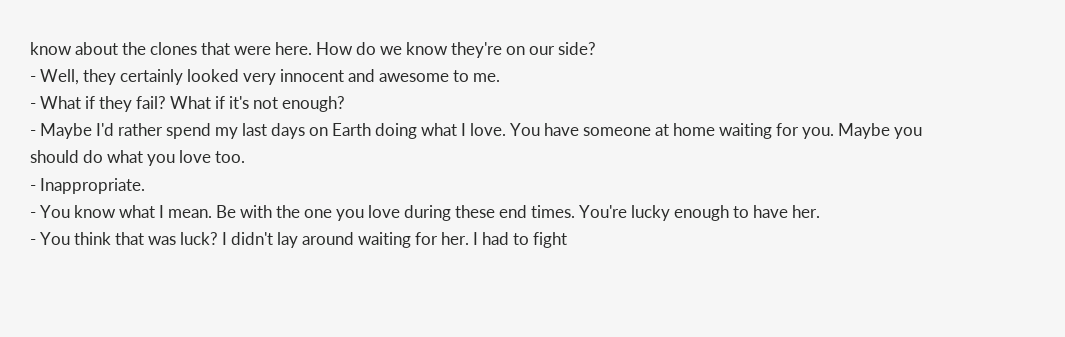know about the clones that were here. How do we know they're on our side?
- Well, they certainly looked very innocent and awesome to me.
- What if they fail? What if it's not enough?
- Maybe I'd rather spend my last days on Earth doing what I love. You have someone at home waiting for you. Maybe you should do what you love too.
- Inappropriate.
- You know what I mean. Be with the one you love during these end times. You're lucky enough to have her.
- You think that was luck? I didn't lay around waiting for her. I had to fight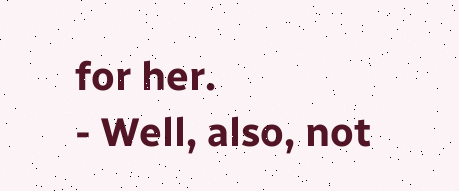for her.
- Well, also, not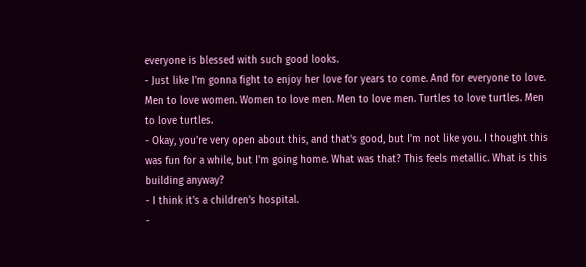everyone is blessed with such good looks.
- Just like I'm gonna fight to enjoy her love for years to come. And for everyone to love. Men to love women. Women to love men. Men to love men. Turtles to love turtles. Men to love turtles.
- Okay, you're very open about this, and that's good, but I'm not like you. I thought this was fun for a while, but I'm going home. What was that? This feels metallic. What is this building anyway?
- I think it's a children's hospital.
-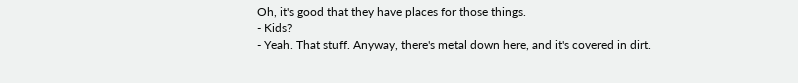Oh, it's good that they have places for those things.
- Kids?
- Yeah. That stuff. Anyway, there's metal down here, and it's covered in dirt.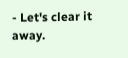- Let's clear it away.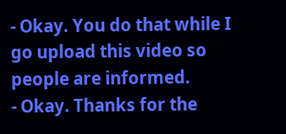- Okay. You do that while I go upload this video so people are informed.
- Okay. Thanks for the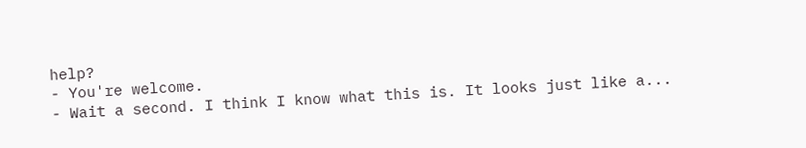help?
- You're welcome.
- Wait a second. I think I know what this is. It looks just like a...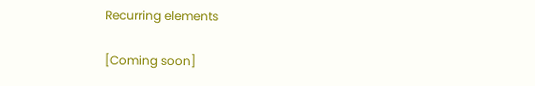Recurring elements

[Coming soon]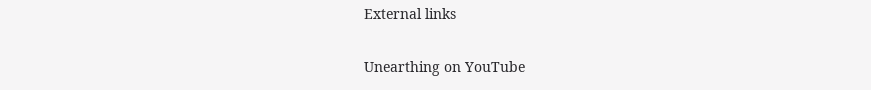External links

Unearthing on YouTube